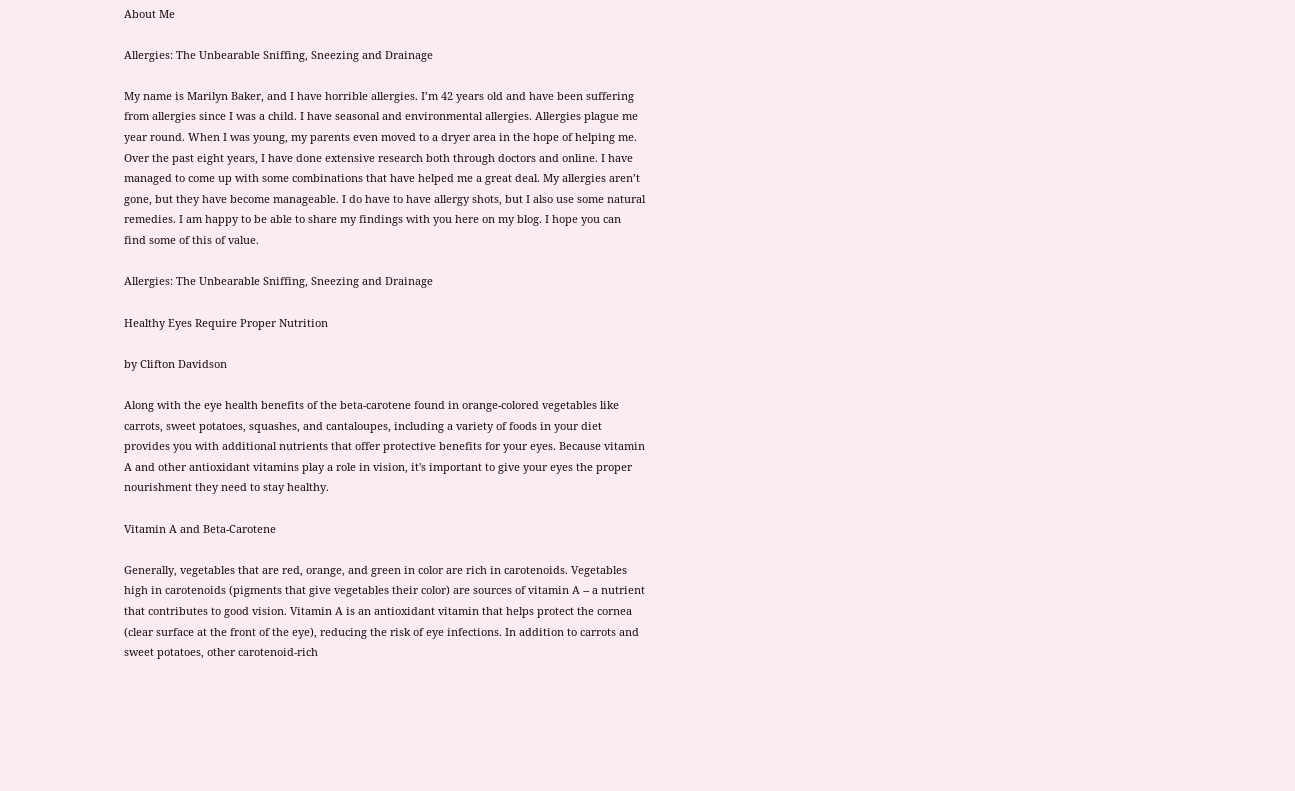About Me

Allergies: The Unbearable Sniffing, Sneezing and Drainage

My name is Marilyn Baker, and I have horrible allergies. I’m 42 years old and have been suffering from allergies since I was a child. I have seasonal and environmental allergies. Allergies plague me year round. When I was young, my parents even moved to a dryer area in the hope of helping me. Over the past eight years, I have done extensive research both through doctors and online. I have managed to come up with some combinations that have helped me a great deal. My allergies aren’t gone, but they have become manageable. I do have to have allergy shots, but I also use some natural remedies. I am happy to be able to share my findings with you here on my blog. I hope you can find some of this of value.

Allergies: The Unbearable Sniffing, Sneezing and Drainage

Healthy Eyes Require Proper Nutrition

by Clifton Davidson

Along with the eye health benefits of the beta-carotene found in orange-colored vegetables like carrots, sweet potatoes, squashes, and cantaloupes, including a variety of foods in your diet provides you with additional nutrients that offer protective benefits for your eyes. Because vitamin A and other antioxidant vitamins play a role in vision, it's important to give your eyes the proper nourishment they need to stay healthy.

Vitamin A and Beta-Carotene

Generally, vegetables that are red, orange, and green in color are rich in carotenoids. Vegetables high in carotenoids (pigments that give vegetables their color) are sources of vitamin A -- a nutrient that contributes to good vision. Vitamin A is an antioxidant vitamin that helps protect the cornea (clear surface at the front of the eye), reducing the risk of eye infections. In addition to carrots and sweet potatoes, other carotenoid-rich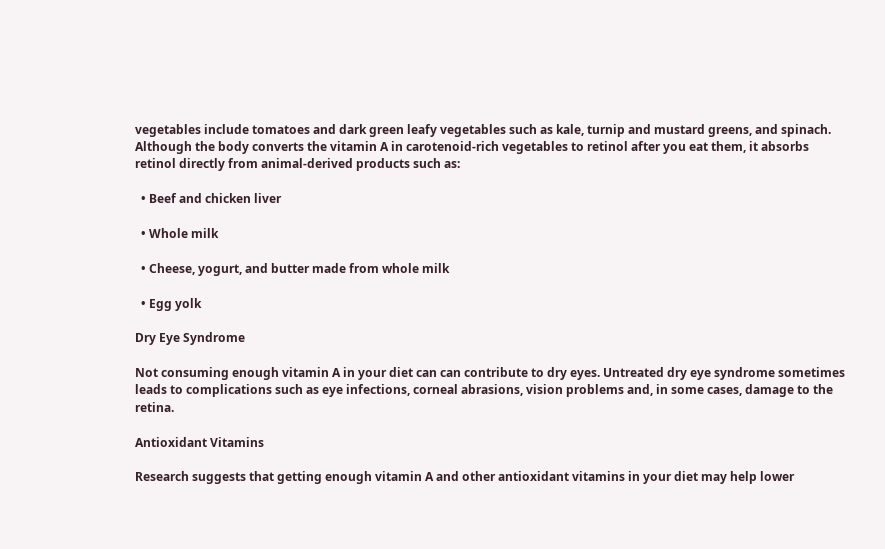vegetables include tomatoes and dark green leafy vegetables such as kale, turnip and mustard greens, and spinach. Although the body converts the vitamin A in carotenoid-rich vegetables to retinol after you eat them, it absorbs retinol directly from animal-derived products such as:

  • Beef and chicken liver

  • Whole milk

  • Cheese, yogurt, and butter made from whole milk

  • Egg yolk

Dry Eye Syndrome

Not consuming enough vitamin A in your diet can can contribute to dry eyes. Untreated dry eye syndrome sometimes leads to complications such as eye infections, corneal abrasions, vision problems and, in some cases, damage to the retina.

Antioxidant Vitamins

Research suggests that getting enough vitamin A and other antioxidant vitamins in your diet may help lower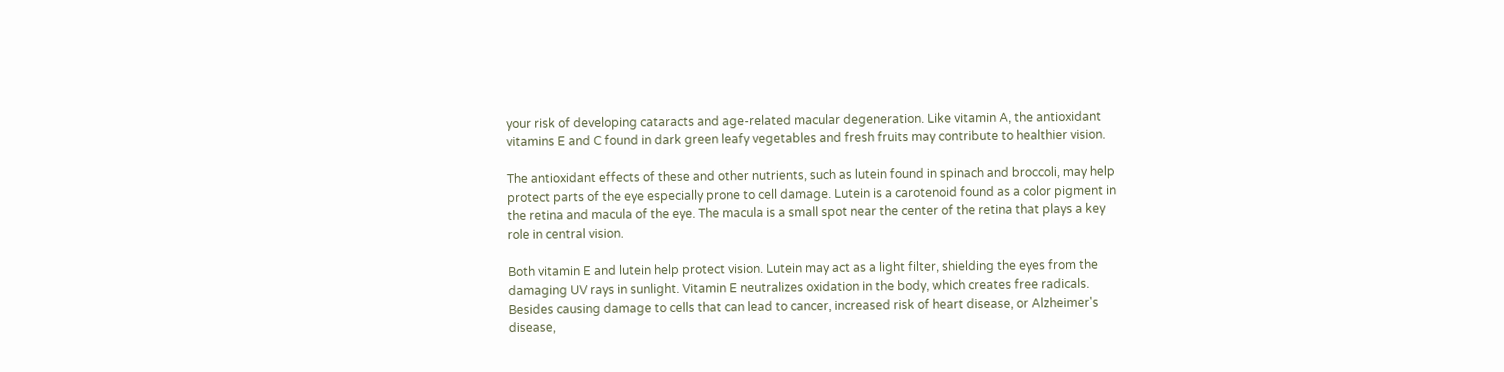your risk of developing cataracts and age-related macular degeneration. Like vitamin A, the antioxidant vitamins E and C found in dark green leafy vegetables and fresh fruits may contribute to healthier vision.

The antioxidant effects of these and other nutrients, such as lutein found in spinach and broccoli, may help protect parts of the eye especially prone to cell damage. Lutein is a carotenoid found as a color pigment in the retina and macula of the eye. The macula is a small spot near the center of the retina that plays a key role in central vision.

Both vitamin E and lutein help protect vision. Lutein may act as a light filter, shielding the eyes from the damaging UV rays in sunlight. Vitamin E neutralizes oxidation in the body, which creates free radicals. Besides causing damage to cells that can lead to cancer, increased risk of heart disease, or Alzheimer's disease,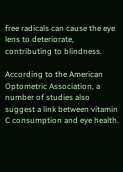free radicals can cause the eye lens to deteriorate, contributing to blindness.

According to the American Optometric Association, a number of studies also suggest a link between vitamin C consumption and eye health.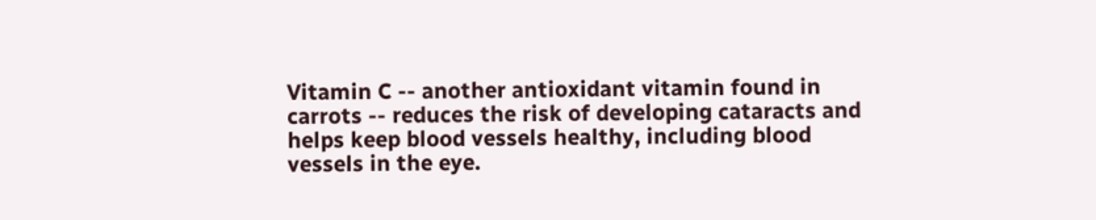Vitamin C -- another antioxidant vitamin found in carrots -- reduces the risk of developing cataracts and helps keep blood vessels healthy, including blood vessels in the eye.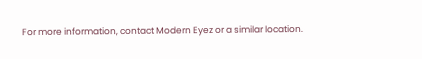For more information, contact Modern Eyez or a similar location.